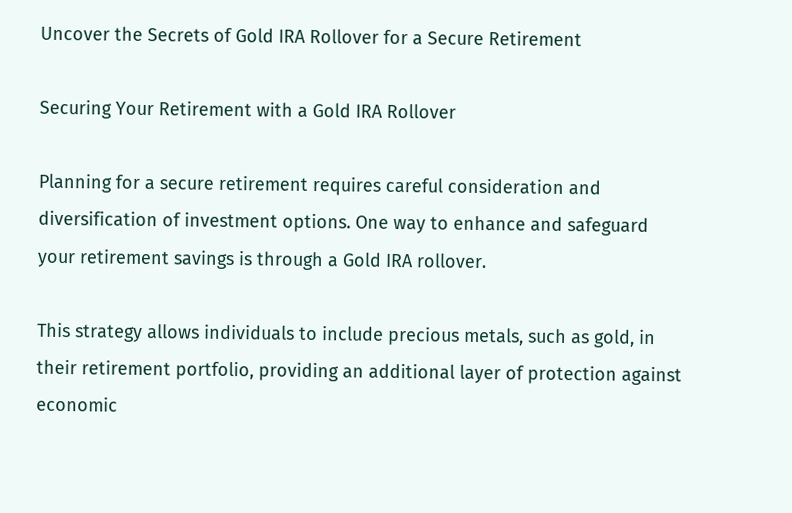Uncover the Secrets of Gold IRA Rollover for a Secure Retirement

Securing Your Retirement with a Gold IRA Rollover

Planning for a secure retirement requires careful consideration and diversification of investment options. One way to enhance and safeguard your retirement savings is through a Gold IRA rollover.

This strategy allows individuals to include precious metals, such as gold, in their retirement portfolio, providing an additional layer of protection against economic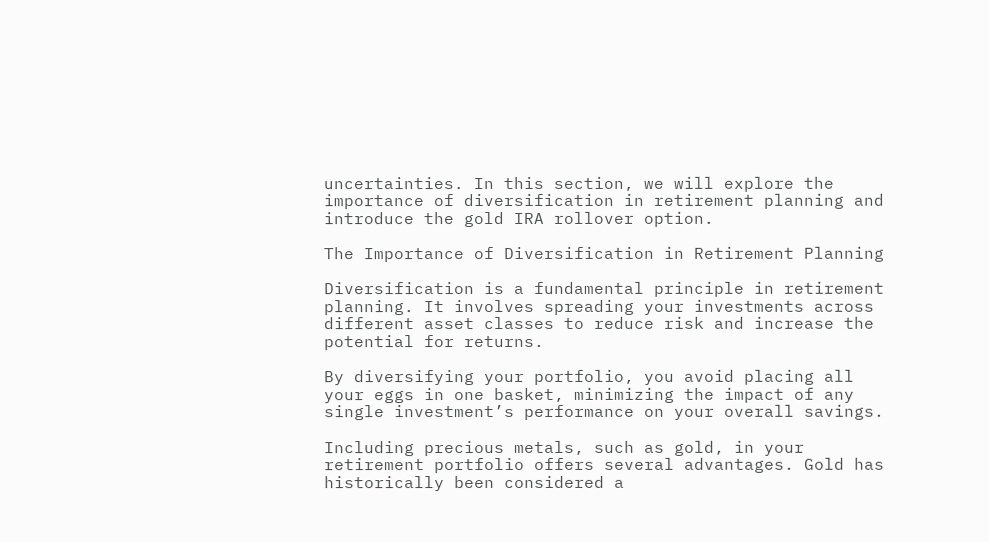uncertainties. In this section, we will explore the importance of diversification in retirement planning and introduce the gold IRA rollover option.

The Importance of Diversification in Retirement Planning

Diversification is a fundamental principle in retirement planning. It involves spreading your investments across different asset classes to reduce risk and increase the potential for returns.

By diversifying your portfolio, you avoid placing all your eggs in one basket, minimizing the impact of any single investment’s performance on your overall savings.

Including precious metals, such as gold, in your retirement portfolio offers several advantages. Gold has historically been considered a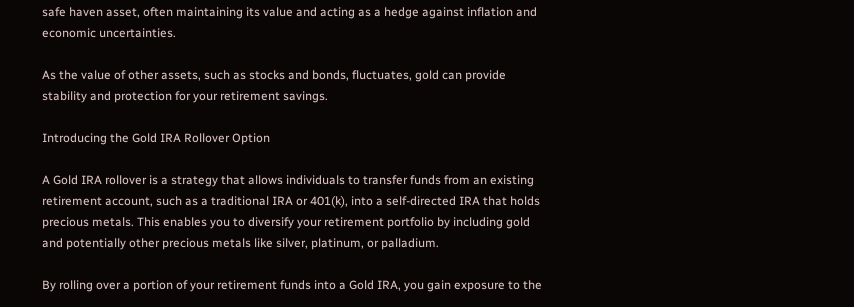safe haven asset, often maintaining its value and acting as a hedge against inflation and economic uncertainties.

As the value of other assets, such as stocks and bonds, fluctuates, gold can provide stability and protection for your retirement savings.

Introducing the Gold IRA Rollover Option

A Gold IRA rollover is a strategy that allows individuals to transfer funds from an existing retirement account, such as a traditional IRA or 401(k), into a self-directed IRA that holds precious metals. This enables you to diversify your retirement portfolio by including gold and potentially other precious metals like silver, platinum, or palladium.

By rolling over a portion of your retirement funds into a Gold IRA, you gain exposure to the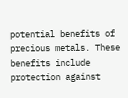potential benefits of precious metals. These benefits include protection against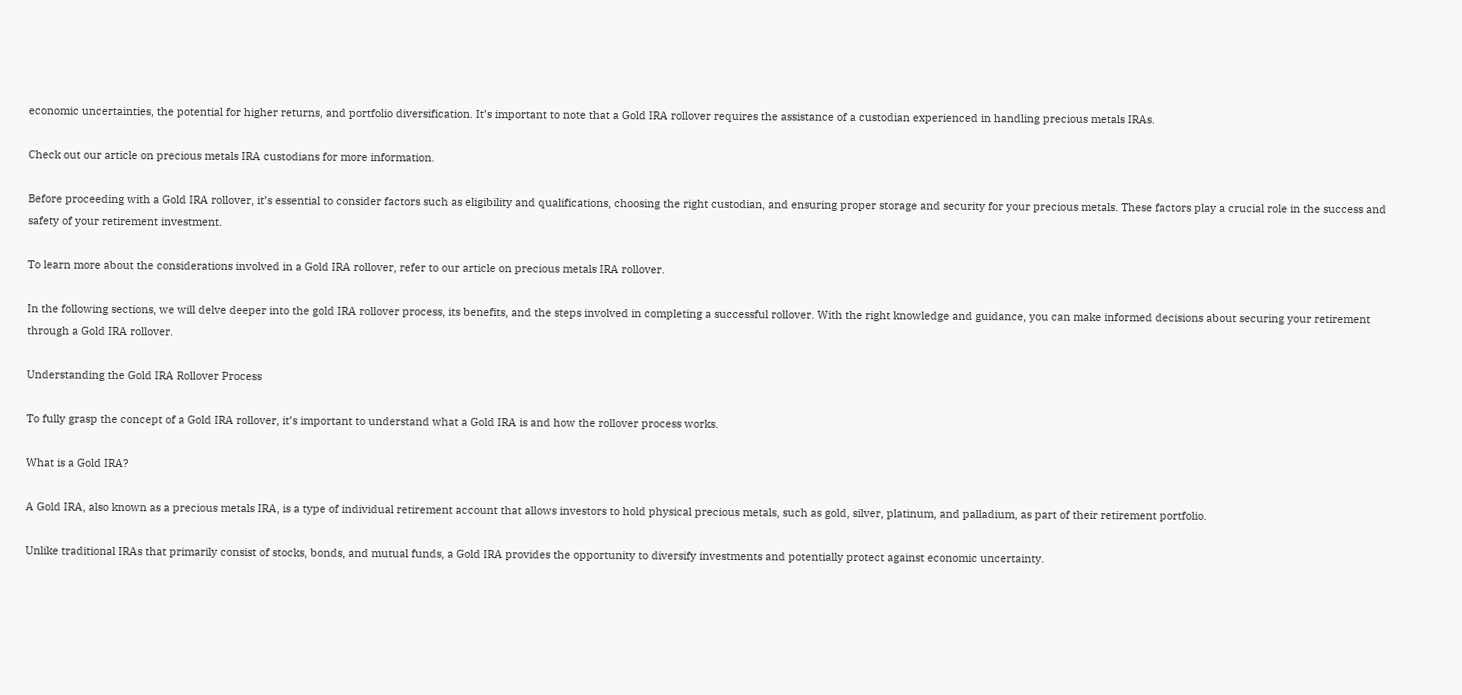economic uncertainties, the potential for higher returns, and portfolio diversification. It’s important to note that a Gold IRA rollover requires the assistance of a custodian experienced in handling precious metals IRAs.

Check out our article on precious metals IRA custodians for more information.

Before proceeding with a Gold IRA rollover, it’s essential to consider factors such as eligibility and qualifications, choosing the right custodian, and ensuring proper storage and security for your precious metals. These factors play a crucial role in the success and safety of your retirement investment.

To learn more about the considerations involved in a Gold IRA rollover, refer to our article on precious metals IRA rollover.

In the following sections, we will delve deeper into the gold IRA rollover process, its benefits, and the steps involved in completing a successful rollover. With the right knowledge and guidance, you can make informed decisions about securing your retirement through a Gold IRA rollover.

Understanding the Gold IRA Rollover Process

To fully grasp the concept of a Gold IRA rollover, it’s important to understand what a Gold IRA is and how the rollover process works.

What is a Gold IRA?

A Gold IRA, also known as a precious metals IRA, is a type of individual retirement account that allows investors to hold physical precious metals, such as gold, silver, platinum, and palladium, as part of their retirement portfolio.

Unlike traditional IRAs that primarily consist of stocks, bonds, and mutual funds, a Gold IRA provides the opportunity to diversify investments and potentially protect against economic uncertainty.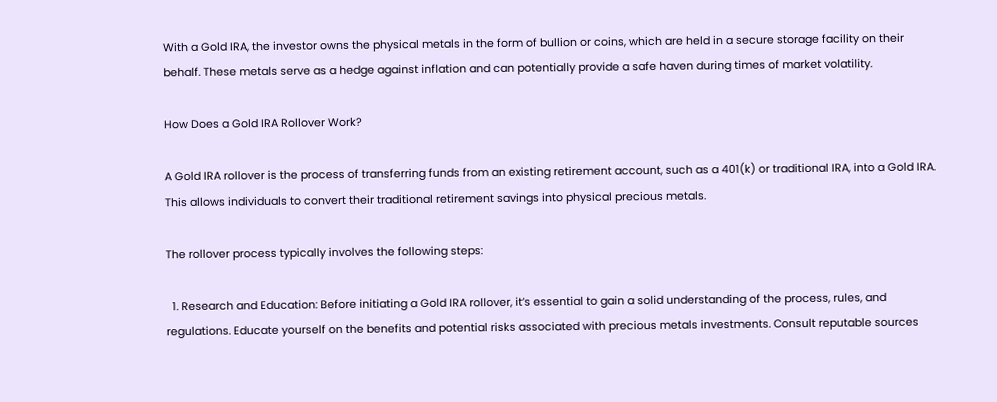With a Gold IRA, the investor owns the physical metals in the form of bullion or coins, which are held in a secure storage facility on their behalf. These metals serve as a hedge against inflation and can potentially provide a safe haven during times of market volatility.

How Does a Gold IRA Rollover Work?

A Gold IRA rollover is the process of transferring funds from an existing retirement account, such as a 401(k) or traditional IRA, into a Gold IRA. This allows individuals to convert their traditional retirement savings into physical precious metals.

The rollover process typically involves the following steps:

  1. Research and Education: Before initiating a Gold IRA rollover, it’s essential to gain a solid understanding of the process, rules, and regulations. Educate yourself on the benefits and potential risks associated with precious metals investments. Consult reputable sources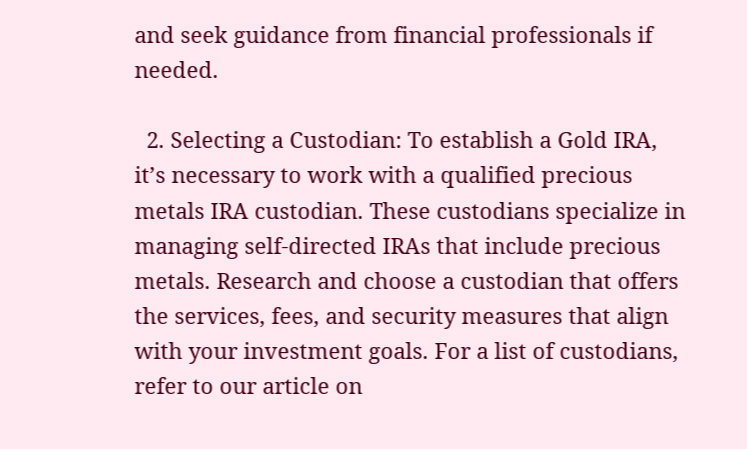and seek guidance from financial professionals if needed.

  2. Selecting a Custodian: To establish a Gold IRA, it’s necessary to work with a qualified precious metals IRA custodian. These custodians specialize in managing self-directed IRAs that include precious metals. Research and choose a custodian that offers the services, fees, and security measures that align with your investment goals. For a list of custodians, refer to our article on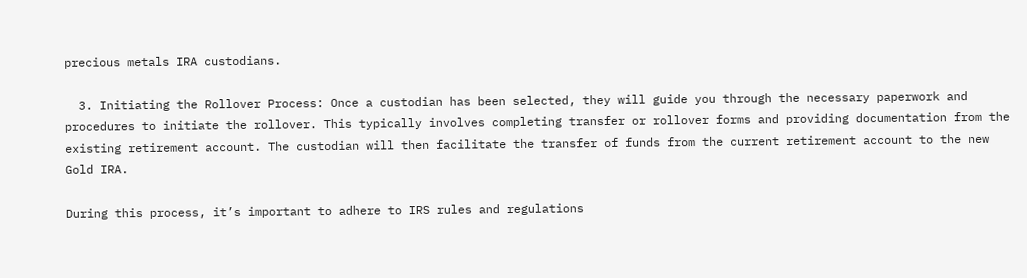precious metals IRA custodians.

  3. Initiating the Rollover Process: Once a custodian has been selected, they will guide you through the necessary paperwork and procedures to initiate the rollover. This typically involves completing transfer or rollover forms and providing documentation from the existing retirement account. The custodian will then facilitate the transfer of funds from the current retirement account to the new Gold IRA.

During this process, it’s important to adhere to IRS rules and regulations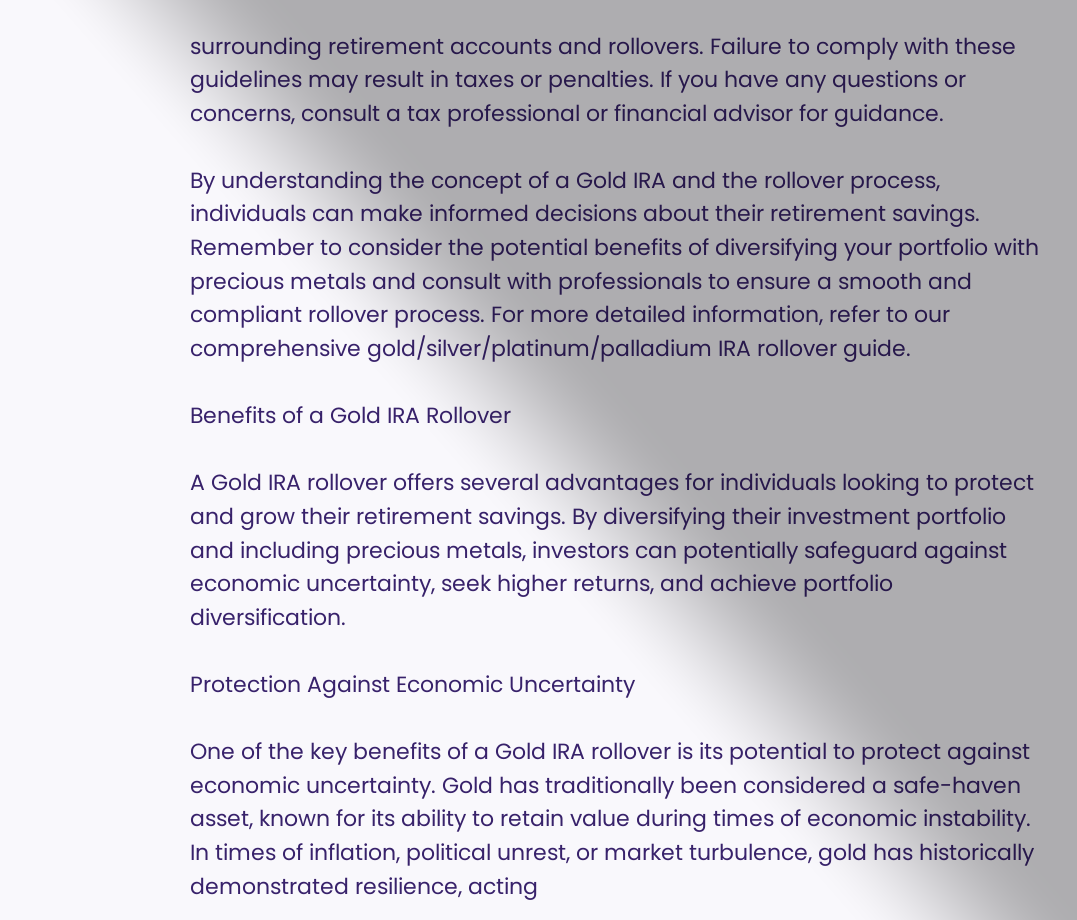surrounding retirement accounts and rollovers. Failure to comply with these guidelines may result in taxes or penalties. If you have any questions or concerns, consult a tax professional or financial advisor for guidance.

By understanding the concept of a Gold IRA and the rollover process, individuals can make informed decisions about their retirement savings. Remember to consider the potential benefits of diversifying your portfolio with precious metals and consult with professionals to ensure a smooth and compliant rollover process. For more detailed information, refer to our comprehensive gold/silver/platinum/palladium IRA rollover guide.

Benefits of a Gold IRA Rollover

A Gold IRA rollover offers several advantages for individuals looking to protect and grow their retirement savings. By diversifying their investment portfolio and including precious metals, investors can potentially safeguard against economic uncertainty, seek higher returns, and achieve portfolio diversification.

Protection Against Economic Uncertainty

One of the key benefits of a Gold IRA rollover is its potential to protect against economic uncertainty. Gold has traditionally been considered a safe-haven asset, known for its ability to retain value during times of economic instability. In times of inflation, political unrest, or market turbulence, gold has historically demonstrated resilience, acting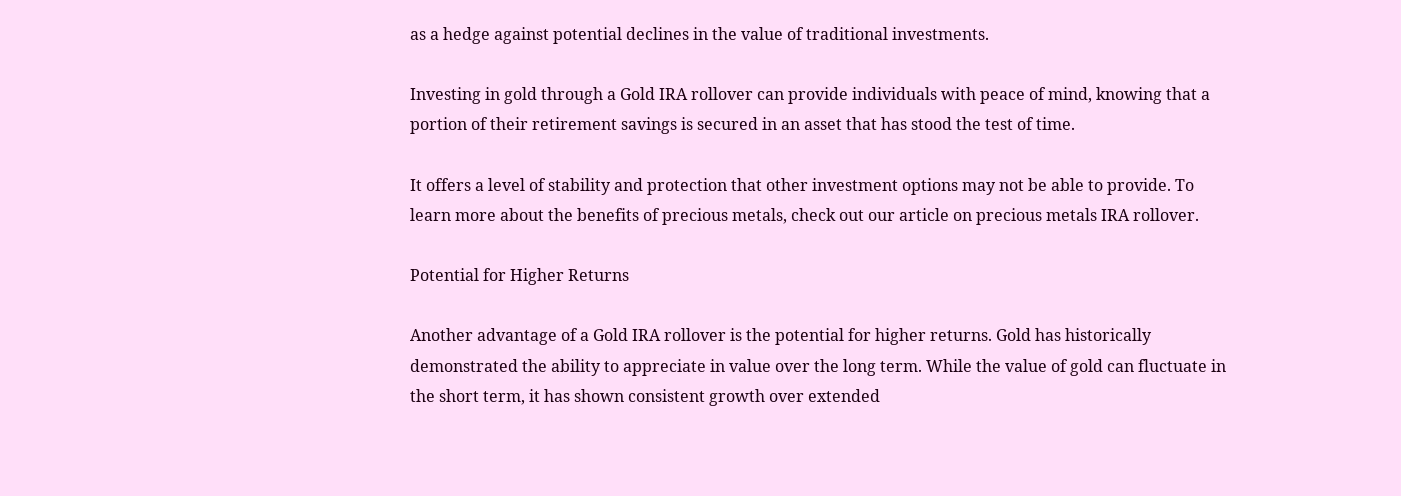as a hedge against potential declines in the value of traditional investments.

Investing in gold through a Gold IRA rollover can provide individuals with peace of mind, knowing that a portion of their retirement savings is secured in an asset that has stood the test of time.

It offers a level of stability and protection that other investment options may not be able to provide. To learn more about the benefits of precious metals, check out our article on precious metals IRA rollover.

Potential for Higher Returns

Another advantage of a Gold IRA rollover is the potential for higher returns. Gold has historically demonstrated the ability to appreciate in value over the long term. While the value of gold can fluctuate in the short term, it has shown consistent growth over extended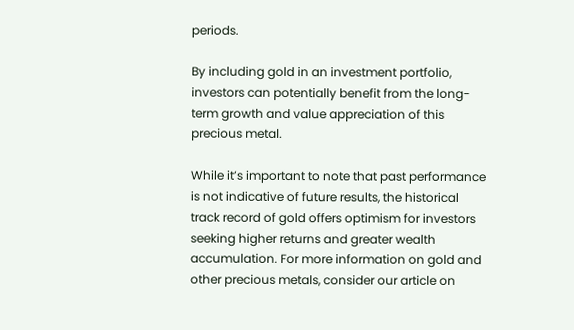periods.

By including gold in an investment portfolio, investors can potentially benefit from the long-term growth and value appreciation of this precious metal.

While it’s important to note that past performance is not indicative of future results, the historical track record of gold offers optimism for investors seeking higher returns and greater wealth accumulation. For more information on gold and other precious metals, consider our article on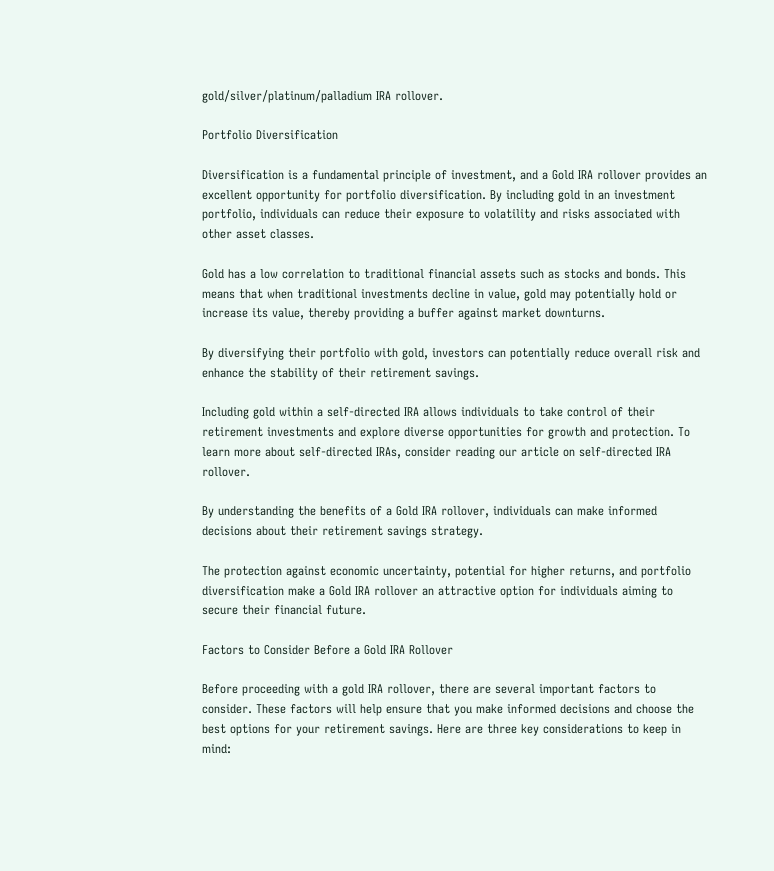gold/silver/platinum/palladium IRA rollover.

Portfolio Diversification

Diversification is a fundamental principle of investment, and a Gold IRA rollover provides an excellent opportunity for portfolio diversification. By including gold in an investment portfolio, individuals can reduce their exposure to volatility and risks associated with other asset classes.

Gold has a low correlation to traditional financial assets such as stocks and bonds. This means that when traditional investments decline in value, gold may potentially hold or increase its value, thereby providing a buffer against market downturns.

By diversifying their portfolio with gold, investors can potentially reduce overall risk and enhance the stability of their retirement savings.

Including gold within a self-directed IRA allows individuals to take control of their retirement investments and explore diverse opportunities for growth and protection. To learn more about self-directed IRAs, consider reading our article on self-directed IRA rollover.

By understanding the benefits of a Gold IRA rollover, individuals can make informed decisions about their retirement savings strategy.

The protection against economic uncertainty, potential for higher returns, and portfolio diversification make a Gold IRA rollover an attractive option for individuals aiming to secure their financial future.

Factors to Consider Before a Gold IRA Rollover

Before proceeding with a gold IRA rollover, there are several important factors to consider. These factors will help ensure that you make informed decisions and choose the best options for your retirement savings. Here are three key considerations to keep in mind: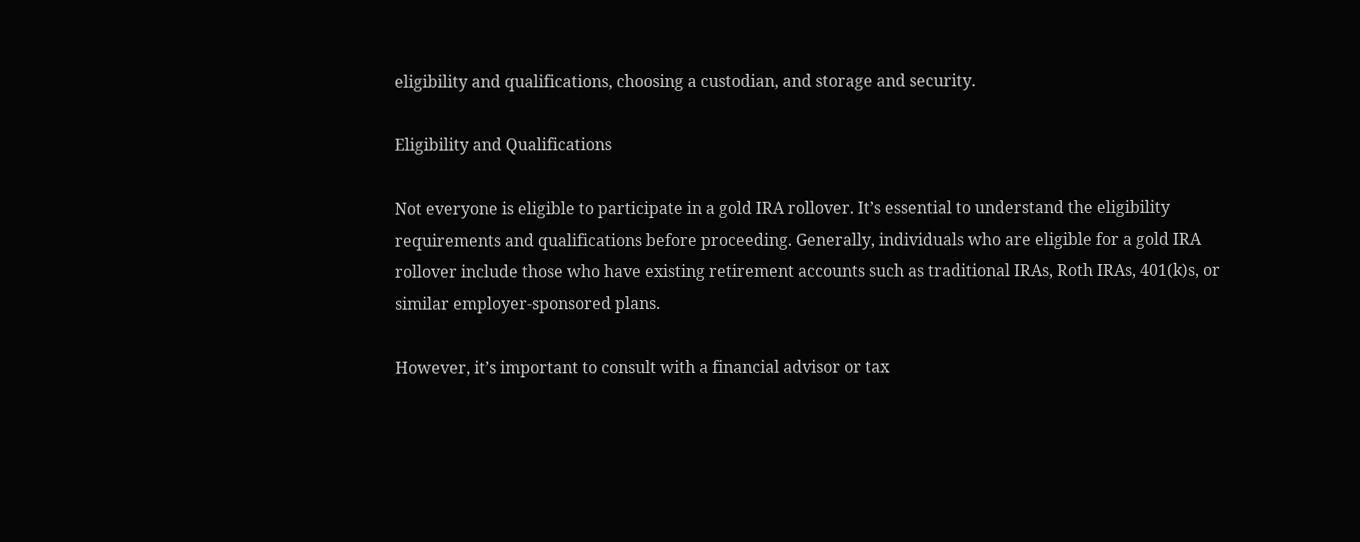eligibility and qualifications, choosing a custodian, and storage and security.

Eligibility and Qualifications

Not everyone is eligible to participate in a gold IRA rollover. It’s essential to understand the eligibility requirements and qualifications before proceeding. Generally, individuals who are eligible for a gold IRA rollover include those who have existing retirement accounts such as traditional IRAs, Roth IRAs, 401(k)s, or similar employer-sponsored plans.

However, it’s important to consult with a financial advisor or tax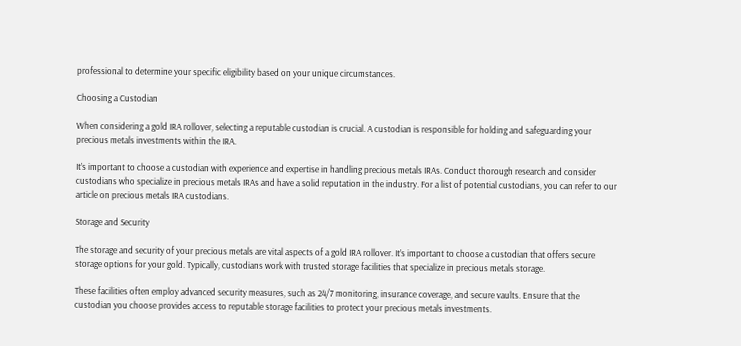professional to determine your specific eligibility based on your unique circumstances.

Choosing a Custodian

When considering a gold IRA rollover, selecting a reputable custodian is crucial. A custodian is responsible for holding and safeguarding your precious metals investments within the IRA.

It’s important to choose a custodian with experience and expertise in handling precious metals IRAs. Conduct thorough research and consider custodians who specialize in precious metals IRAs and have a solid reputation in the industry. For a list of potential custodians, you can refer to our article on precious metals IRA custodians.

Storage and Security

The storage and security of your precious metals are vital aspects of a gold IRA rollover. It’s important to choose a custodian that offers secure storage options for your gold. Typically, custodians work with trusted storage facilities that specialize in precious metals storage.

These facilities often employ advanced security measures, such as 24/7 monitoring, insurance coverage, and secure vaults. Ensure that the custodian you choose provides access to reputable storage facilities to protect your precious metals investments.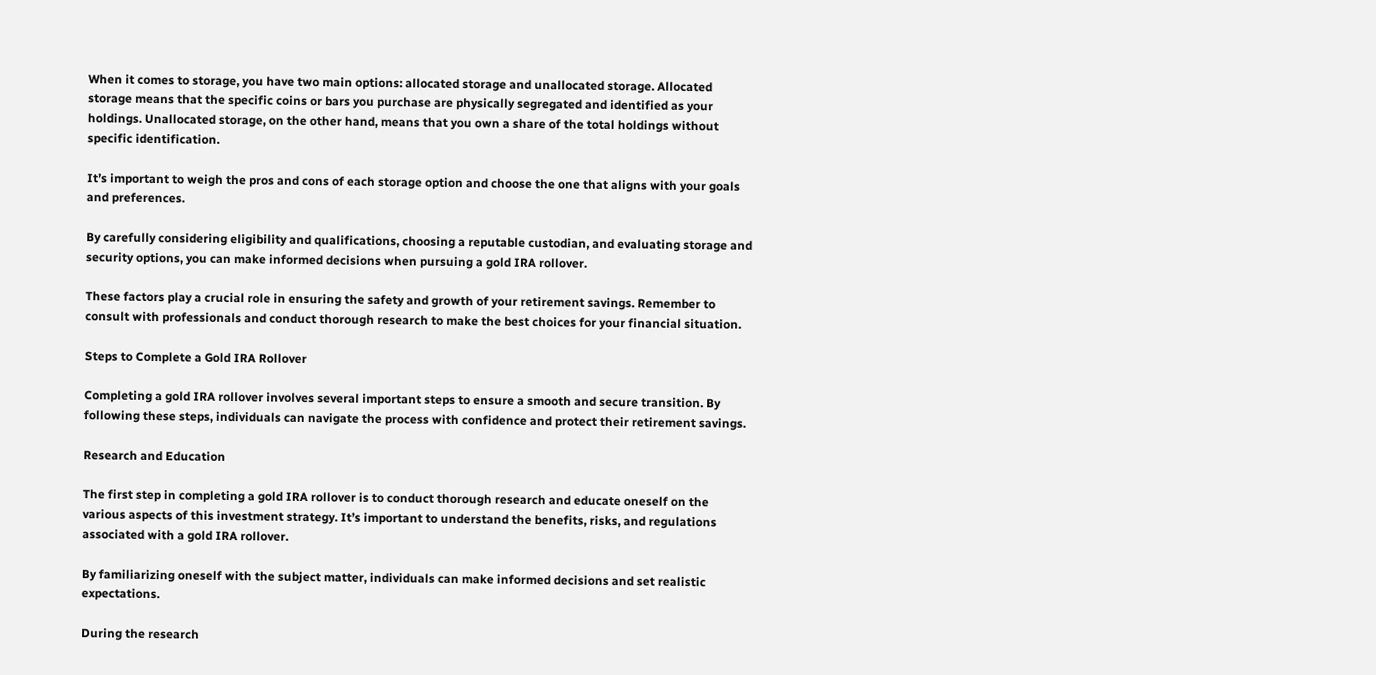When it comes to storage, you have two main options: allocated storage and unallocated storage. Allocated storage means that the specific coins or bars you purchase are physically segregated and identified as your holdings. Unallocated storage, on the other hand, means that you own a share of the total holdings without specific identification.

It’s important to weigh the pros and cons of each storage option and choose the one that aligns with your goals and preferences.

By carefully considering eligibility and qualifications, choosing a reputable custodian, and evaluating storage and security options, you can make informed decisions when pursuing a gold IRA rollover.

These factors play a crucial role in ensuring the safety and growth of your retirement savings. Remember to consult with professionals and conduct thorough research to make the best choices for your financial situation.

Steps to Complete a Gold IRA Rollover

Completing a gold IRA rollover involves several important steps to ensure a smooth and secure transition. By following these steps, individuals can navigate the process with confidence and protect their retirement savings.

Research and Education

The first step in completing a gold IRA rollover is to conduct thorough research and educate oneself on the various aspects of this investment strategy. It’s important to understand the benefits, risks, and regulations associated with a gold IRA rollover.

By familiarizing oneself with the subject matter, individuals can make informed decisions and set realistic expectations.

During the research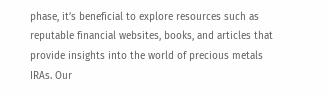phase, it’s beneficial to explore resources such as reputable financial websites, books, and articles that provide insights into the world of precious metals IRAs. Our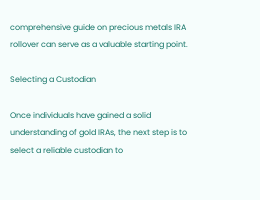comprehensive guide on precious metals IRA rollover can serve as a valuable starting point.

Selecting a Custodian

Once individuals have gained a solid understanding of gold IRAs, the next step is to select a reliable custodian to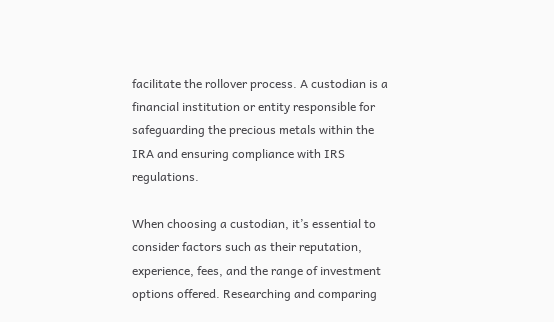facilitate the rollover process. A custodian is a financial institution or entity responsible for safeguarding the precious metals within the IRA and ensuring compliance with IRS regulations.

When choosing a custodian, it’s essential to consider factors such as their reputation, experience, fees, and the range of investment options offered. Researching and comparing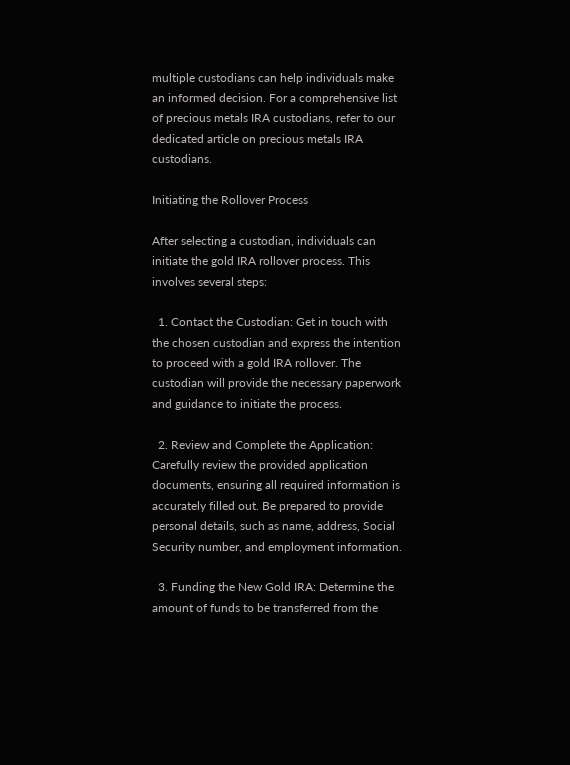multiple custodians can help individuals make an informed decision. For a comprehensive list of precious metals IRA custodians, refer to our dedicated article on precious metals IRA custodians.

Initiating the Rollover Process

After selecting a custodian, individuals can initiate the gold IRA rollover process. This involves several steps:

  1. Contact the Custodian: Get in touch with the chosen custodian and express the intention to proceed with a gold IRA rollover. The custodian will provide the necessary paperwork and guidance to initiate the process.

  2. Review and Complete the Application: Carefully review the provided application documents, ensuring all required information is accurately filled out. Be prepared to provide personal details, such as name, address, Social Security number, and employment information.

  3. Funding the New Gold IRA: Determine the amount of funds to be transferred from the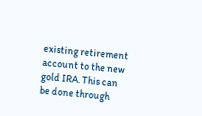existing retirement account to the new gold IRA. This can be done through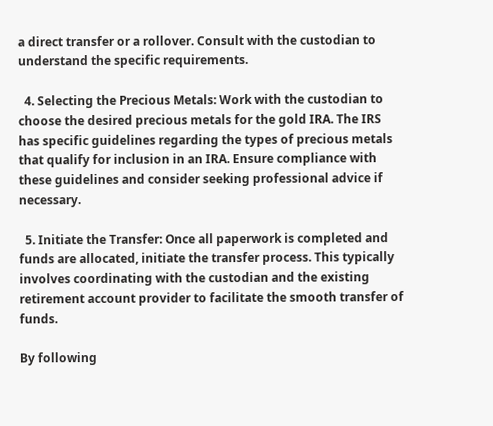a direct transfer or a rollover. Consult with the custodian to understand the specific requirements.

  4. Selecting the Precious Metals: Work with the custodian to choose the desired precious metals for the gold IRA. The IRS has specific guidelines regarding the types of precious metals that qualify for inclusion in an IRA. Ensure compliance with these guidelines and consider seeking professional advice if necessary.

  5. Initiate the Transfer: Once all paperwork is completed and funds are allocated, initiate the transfer process. This typically involves coordinating with the custodian and the existing retirement account provider to facilitate the smooth transfer of funds.

By following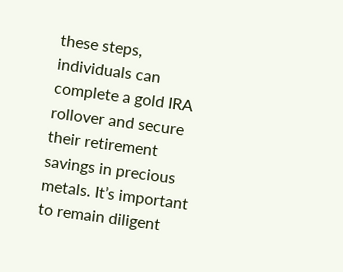these steps, individuals can complete a gold IRA rollover and secure their retirement savings in precious metals. It’s important to remain diligent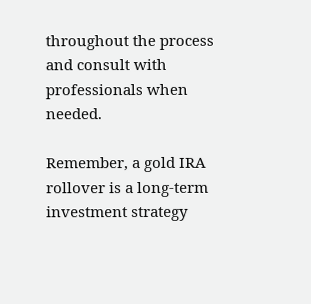throughout the process and consult with professionals when needed.

Remember, a gold IRA rollover is a long-term investment strategy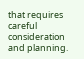that requires careful consideration and planning.